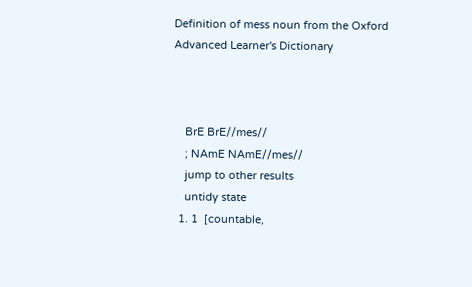Definition of mess noun from the Oxford Advanced Learner's Dictionary



    BrE BrE//mes//
    ; NAmE NAmE//mes//
    jump to other results
    untidy state
  1. 1  [countable,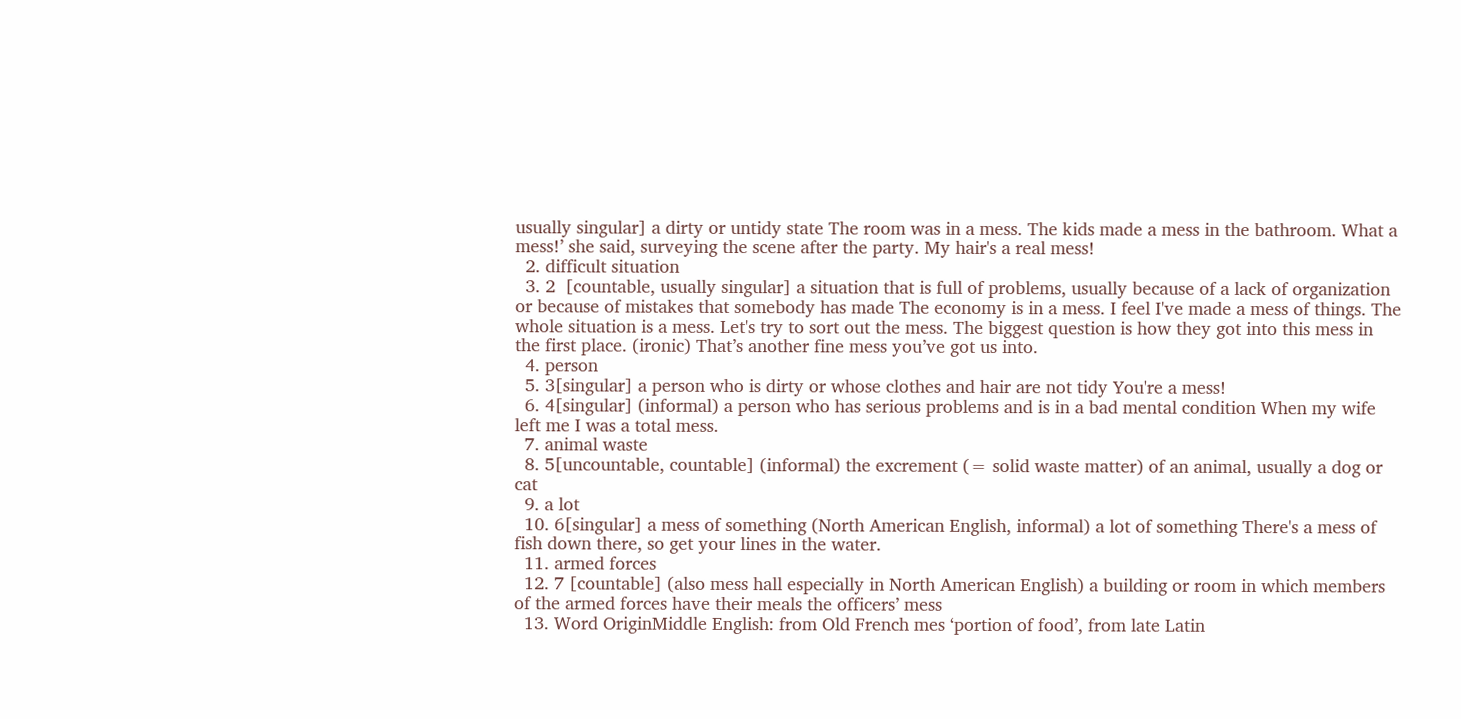usually singular] a dirty or untidy state The room was in a mess. The kids made a mess in the bathroom. What a mess!’ she said, surveying the scene after the party. My hair's a real mess!
  2. difficult situation
  3. 2  [countable, usually singular] a situation that is full of problems, usually because of a lack of organization or because of mistakes that somebody has made The economy is in a mess. I feel I've made a mess of things. The whole situation is a mess. Let's try to sort out the mess. The biggest question is how they got into this mess in the first place. (ironic) That’s another fine mess you’ve got us into.
  4. person
  5. 3[singular] a person who is dirty or whose clothes and hair are not tidy You're a mess!
  6. 4[singular] (informal) a person who has serious problems and is in a bad mental condition When my wife left me I was a total mess.
  7. animal waste
  8. 5[uncountable, countable] (informal) the excrement (= solid waste matter) of an animal, usually a dog or cat
  9. a lot
  10. 6[singular] a mess of something (North American English, informal) a lot of something There's a mess of fish down there, so get your lines in the water.
  11. armed forces
  12. 7 [countable] (also mess hall especially in North American English) a building or room in which members of the armed forces have their meals the officers’ mess
  13. Word OriginMiddle English: from Old French mes ‘portion of food’, from late Latin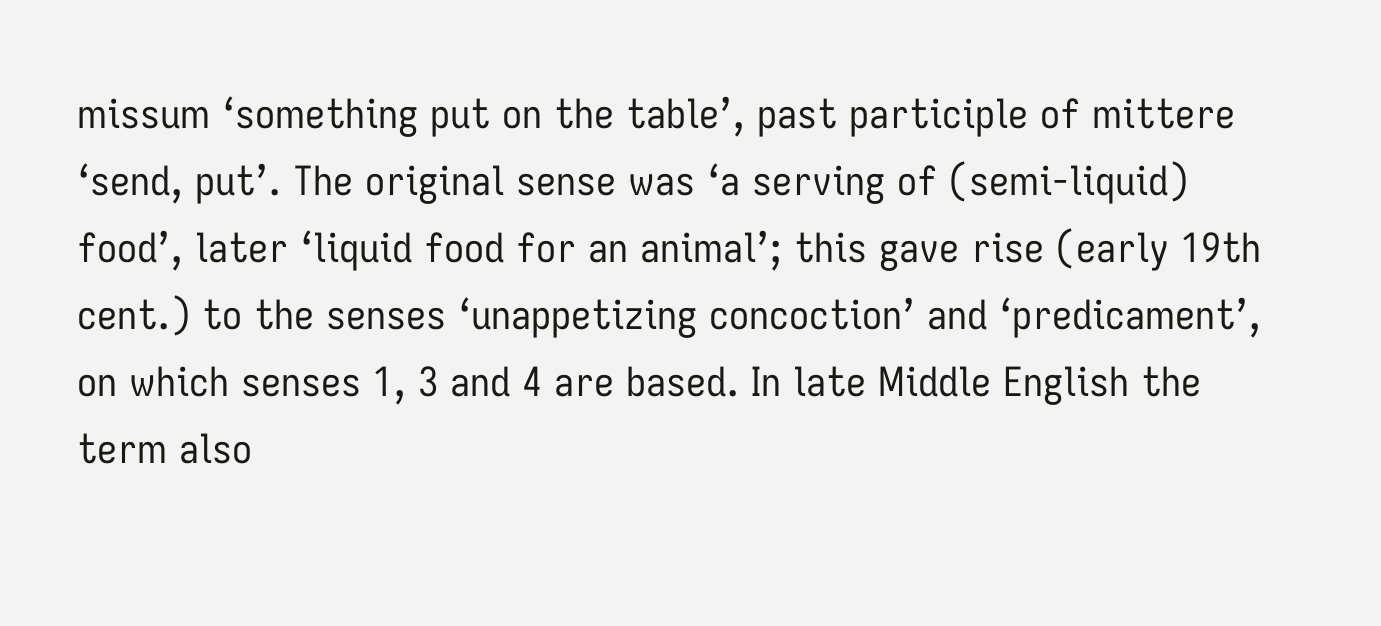missum ‘something put on the table’, past participle of mittere ‘send, put’. The original sense was ‘a serving of (semi-liquid) food’, later ‘liquid food for an animal’; this gave rise (early 19th cent.) to the senses ‘unappetizing concoction’ and ‘predicament’, on which senses 1, 3 and 4 are based. In late Middle English the term also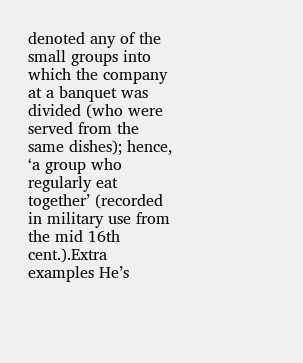denoted any of the small groups into which the company at a banquet was divided (who were served from the same dishes); hence, ‘a group who regularly eat together’ (recorded in military use from the mid 16th cent.).Extra examples He’s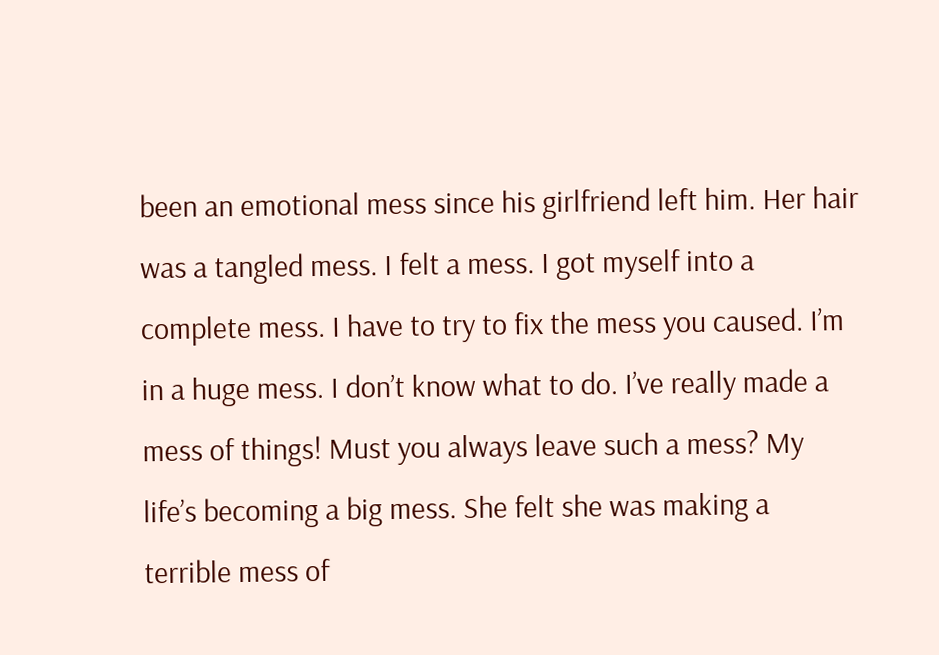been an emotional mess since his girlfriend left him. Her hair was a tangled mess. I felt a mess. I got myself into a complete mess. I have to try to fix the mess you caused. I’m in a huge mess. I don’t know what to do. I’ve really made a mess of things! Must you always leave such a mess? My life’s becoming a big mess. She felt she was making a terrible mess of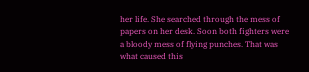her life. She searched through the mess of papers on her desk. Soon both fighters were a bloody mess of flying punches. That was what caused this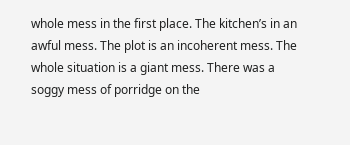whole mess in the first place. The kitchen’s in an awful mess. The plot is an incoherent mess. The whole situation is a giant mess. There was a soggy mess of porridge on the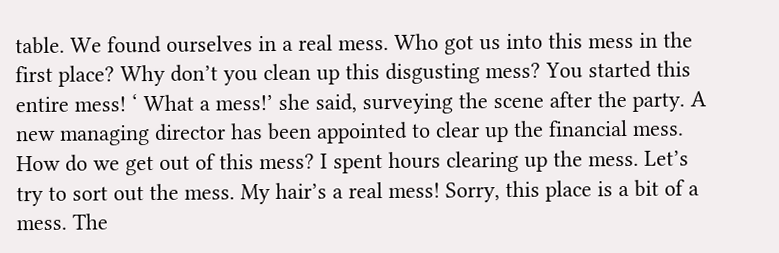table. We found ourselves in a real mess. Who got us into this mess in the first place? Why don’t you clean up this disgusting mess? You started this entire mess! ‘ What a mess!’ she said, surveying the scene after the party. A new managing director has been appointed to clear up the financial mess. How do we get out of this mess? I spent hours clearing up the mess. Let’s try to sort out the mess. My hair’s a real mess! Sorry, this place is a bit of a mess. The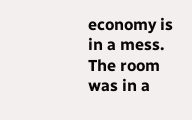economy is in a mess. The room was in a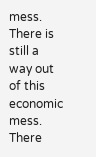mess. There is still a way out of this economic mess. There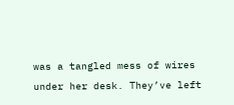was a tangled mess of wires under her desk. They’ve left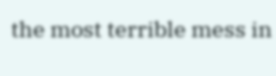the most terrible mess in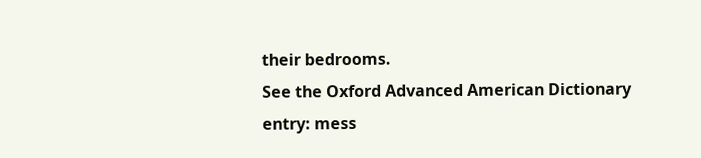their bedrooms.
See the Oxford Advanced American Dictionary entry: mess